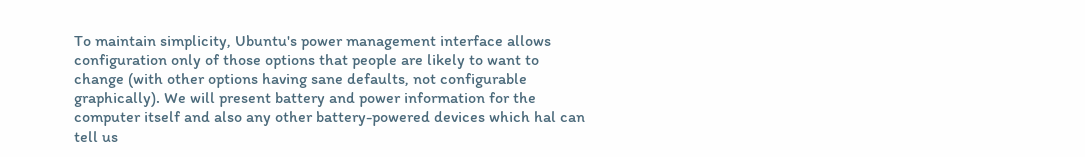To maintain simplicity, Ubuntu's power management interface allows configuration only of those options that people are likely to want to change (with other options having sane defaults, not configurable graphically). We will present battery and power information for the computer itself and also any other battery-powered devices which hal can tell us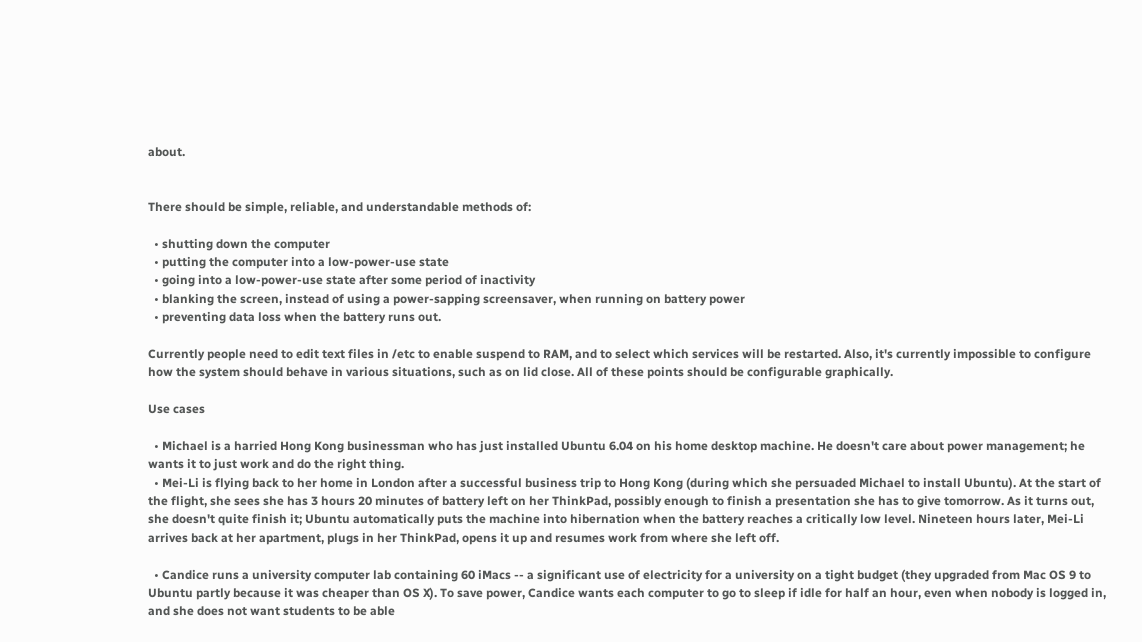about.


There should be simple, reliable, and understandable methods of:

  • shutting down the computer
  • putting the computer into a low-power-use state
  • going into a low-power-use state after some period of inactivity
  • blanking the screen, instead of using a power-sapping screensaver, when running on battery power
  • preventing data loss when the battery runs out.

Currently people need to edit text files in /etc to enable suspend to RAM, and to select which services will be restarted. Also, it's currently impossible to configure how the system should behave in various situations, such as on lid close. All of these points should be configurable graphically.

Use cases

  • Michael is a harried Hong Kong businessman who has just installed Ubuntu 6.04 on his home desktop machine. He doesn't care about power management; he wants it to just work and do the right thing.
  • Mei-Li is flying back to her home in London after a successful business trip to Hong Kong (during which she persuaded Michael to install Ubuntu). At the start of the flight, she sees she has 3 hours 20 minutes of battery left on her ThinkPad, possibly enough to finish a presentation she has to give tomorrow. As it turns out, she doesn't quite finish it; Ubuntu automatically puts the machine into hibernation when the battery reaches a critically low level. Nineteen hours later, Mei-Li arrives back at her apartment, plugs in her ThinkPad, opens it up and resumes work from where she left off.

  • Candice runs a university computer lab containing 60 iMacs -- a significant use of electricity for a university on a tight budget (they upgraded from Mac OS 9 to Ubuntu partly because it was cheaper than OS X). To save power, Candice wants each computer to go to sleep if idle for half an hour, even when nobody is logged in, and she does not want students to be able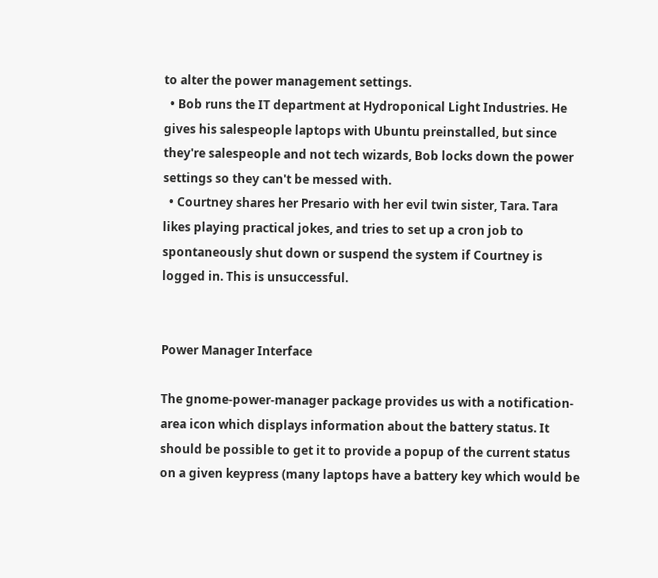to alter the power management settings.
  • Bob runs the IT department at Hydroponical Light Industries. He gives his salespeople laptops with Ubuntu preinstalled, but since they're salespeople and not tech wizards, Bob locks down the power settings so they can't be messed with.
  • Courtney shares her Presario with her evil twin sister, Tara. Tara likes playing practical jokes, and tries to set up a cron job to spontaneously shut down or suspend the system if Courtney is logged in. This is unsuccessful.


Power Manager Interface

The gnome-power-manager package provides us with a notification-area icon which displays information about the battery status. It should be possible to get it to provide a popup of the current status on a given keypress (many laptops have a battery key which would be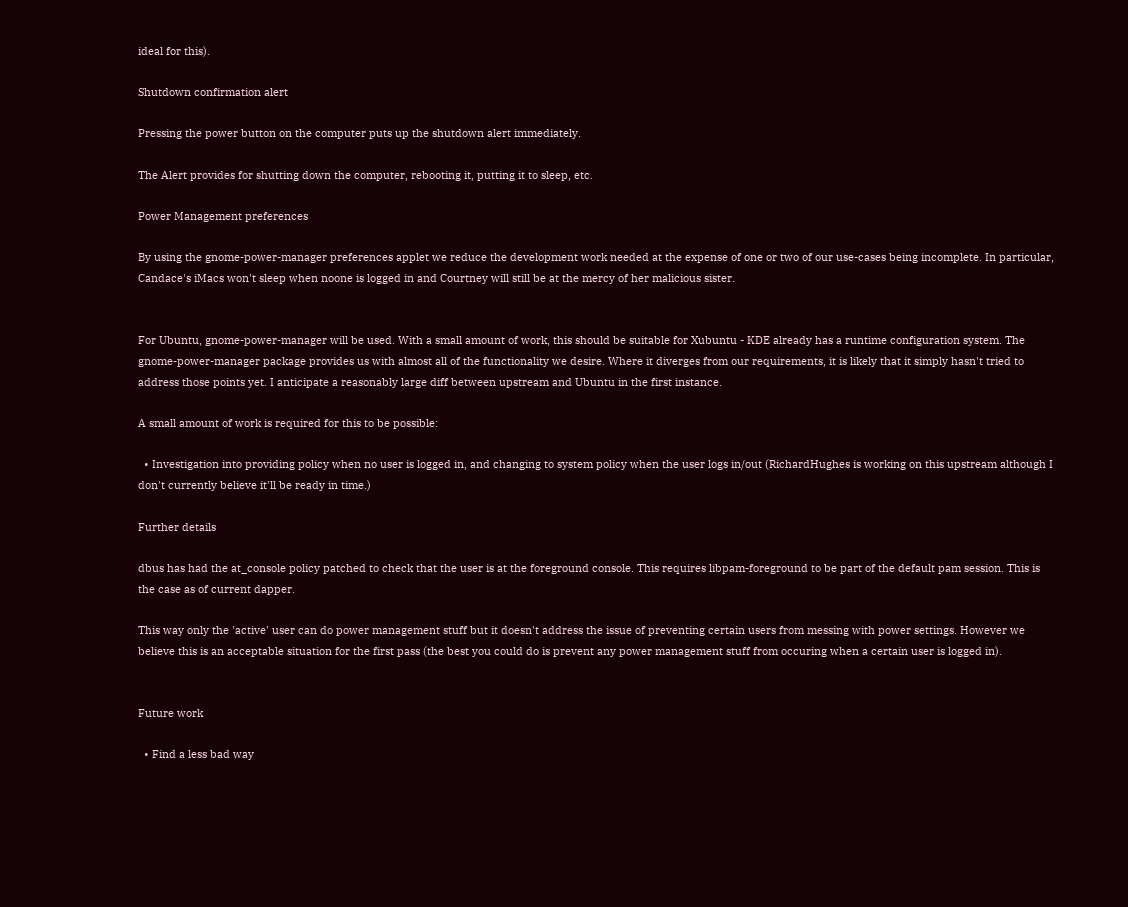ideal for this).

Shutdown confirmation alert

Pressing the power button on the computer puts up the shutdown alert immediately.

The Alert provides for shutting down the computer, rebooting it, putting it to sleep, etc.

Power Management preferences

By using the gnome-power-manager preferences applet we reduce the development work needed at the expense of one or two of our use-cases being incomplete. In particular, Candace's iMacs won't sleep when noone is logged in and Courtney will still be at the mercy of her malicious sister.


For Ubuntu, gnome-power-manager will be used. With a small amount of work, this should be suitable for Xubuntu - KDE already has a runtime configuration system. The gnome-power-manager package provides us with almost all of the functionality we desire. Where it diverges from our requirements, it is likely that it simply hasn't tried to address those points yet. I anticipate a reasonably large diff between upstream and Ubuntu in the first instance.

A small amount of work is required for this to be possible:

  • Investigation into providing policy when no user is logged in, and changing to system policy when the user logs in/out (RichardHughes is working on this upstream although I don't currently believe it'll be ready in time.)

Further details

dbus has had the at_console policy patched to check that the user is at the foreground console. This requires libpam-foreground to be part of the default pam session. This is the case as of current dapper.

This way only the 'active' user can do power management stuff but it doesn't address the issue of preventing certain users from messing with power settings. However we believe this is an acceptable situation for the first pass (the best you could do is prevent any power management stuff from occuring when a certain user is logged in).


Future work

  • Find a less bad way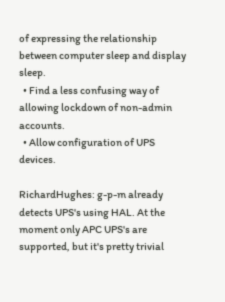of expressing the relationship between computer sleep and display sleep.
  • Find a less confusing way of allowing lockdown of non-admin accounts.
  • Allow configuration of UPS devices.

RichardHughes: g-p-m already detects UPS's using HAL. At the moment only APC UPS's are supported, but it's pretty trivial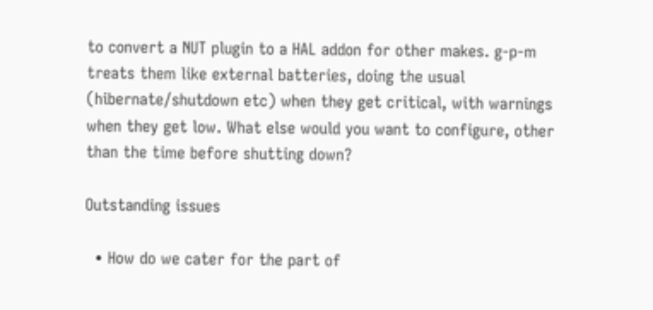to convert a NUT plugin to a HAL addon for other makes. g-p-m treats them like external batteries, doing the usual (hibernate/shutdown etc) when they get critical, with warnings when they get low. What else would you want to configure, other than the time before shutting down?

Outstanding issues

  • How do we cater for the part of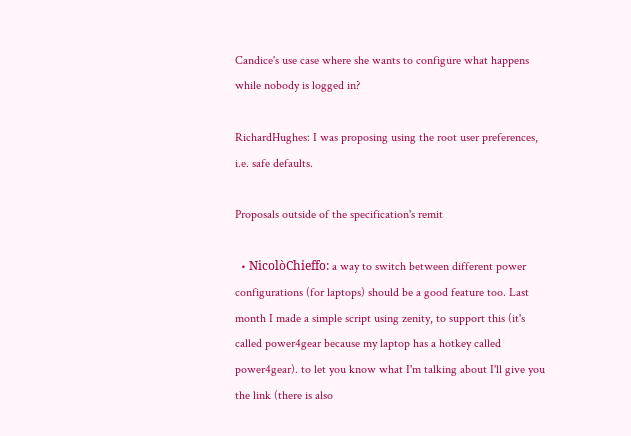Candice's use case where she wants to configure what happens while nobody is logged in?

RichardHughes: I was proposing using the root user preferences, i.e. safe defaults.

Proposals outside of the specification's remit

  • NicolòChieffo: a way to switch between different power configurations (for laptops) should be a good feature too. Last month I made a simple script using zenity, to support this (it's called power4gear because my laptop has a hotkey called power4gear). to let you know what I'm talking about I'll give you the link (there is also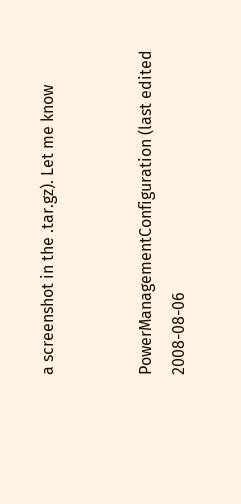a screenshot in the .tar.gz). Let me know


PowerManagementConfiguration (last edited 2008-08-06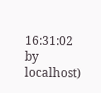16:31:02 by localhost)